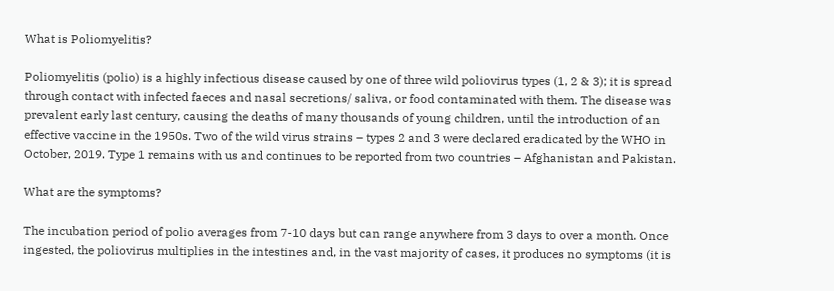What is Poliomyelitis?

Poliomyelitis (polio) is a highly infectious disease caused by one of three wild poliovirus types (1, 2 & 3); it is spread through contact with infected faeces and nasal secretions/ saliva, or food contaminated with them. The disease was prevalent early last century, causing the deaths of many thousands of young children, until the introduction of an effective vaccine in the 1950s. Two of the wild virus strains – types 2 and 3 were declared eradicated by the WHO in October, 2019. Type 1 remains with us and continues to be reported from two countries – Afghanistan and Pakistan.

What are the symptoms?

The incubation period of polio averages from 7-10 days but can range anywhere from 3 days to over a month. Once ingested, the poliovirus multiplies in the intestines and, in the vast majority of cases, it produces no symptoms (it is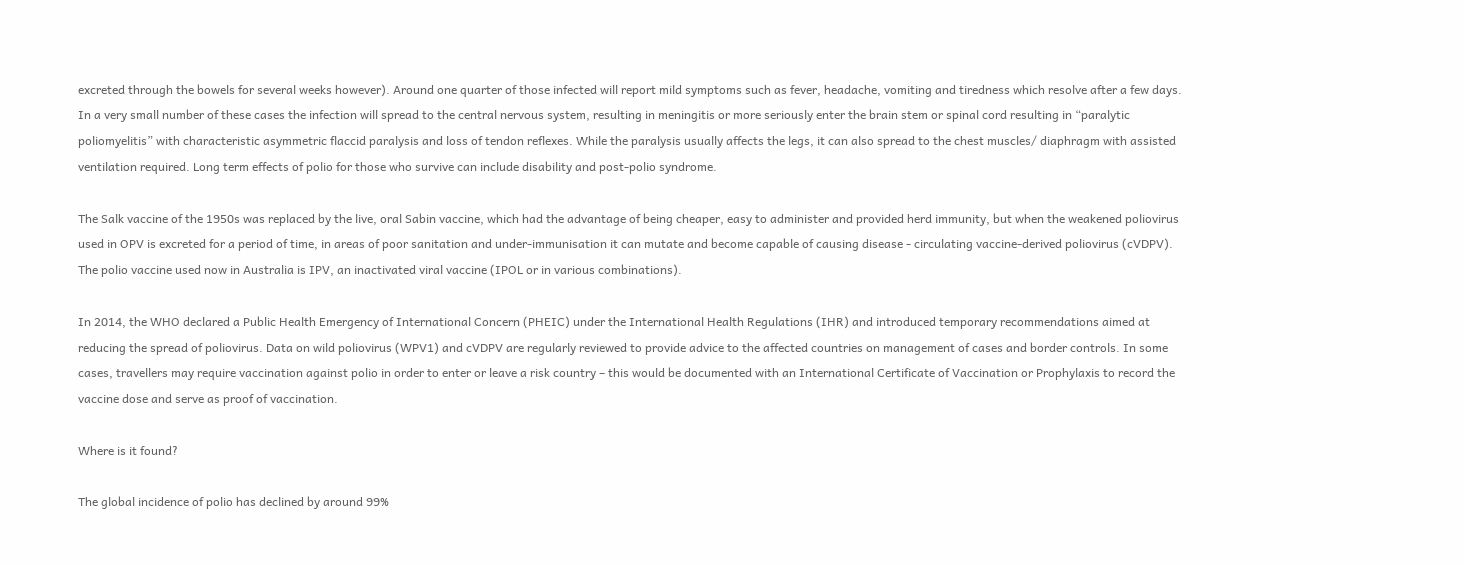excreted through the bowels for several weeks however). Around one quarter of those infected will report mild symptoms such as fever, headache, vomiting and tiredness which resolve after a few days. In a very small number of these cases the infection will spread to the central nervous system, resulting in meningitis or more seriously enter the brain stem or spinal cord resulting in “paralytic poliomyelitis” with characteristic asymmetric flaccid paralysis and loss of tendon reflexes. While the paralysis usually affects the legs, it can also spread to the chest muscles/ diaphragm with assisted ventilation required. Long term effects of polio for those who survive can include disability and post-polio syndrome.

The Salk vaccine of the 1950s was replaced by the live, oral Sabin vaccine, which had the advantage of being cheaper, easy to administer and provided herd immunity, but when the weakened poliovirus used in OPV is excreted for a period of time, in areas of poor sanitation and under-immunisation it can mutate and become capable of causing disease - circulating vaccine-derived poliovirus (cVDPV). The polio vaccine used now in Australia is IPV, an inactivated viral vaccine (IPOL or in various combinations).

In 2014, the WHO declared a Public Health Emergency of International Concern (PHEIC) under the International Health Regulations (IHR) and introduced temporary recommendations aimed at reducing the spread of poliovirus. Data on wild poliovirus (WPV1) and cVDPV are regularly reviewed to provide advice to the affected countries on management of cases and border controls. In some cases, travellers may require vaccination against polio in order to enter or leave a risk country – this would be documented with an International Certificate of Vaccination or Prophylaxis to record the vaccine dose and serve as proof of vaccination.

Where is it found?

The global incidence of polio has declined by around 99%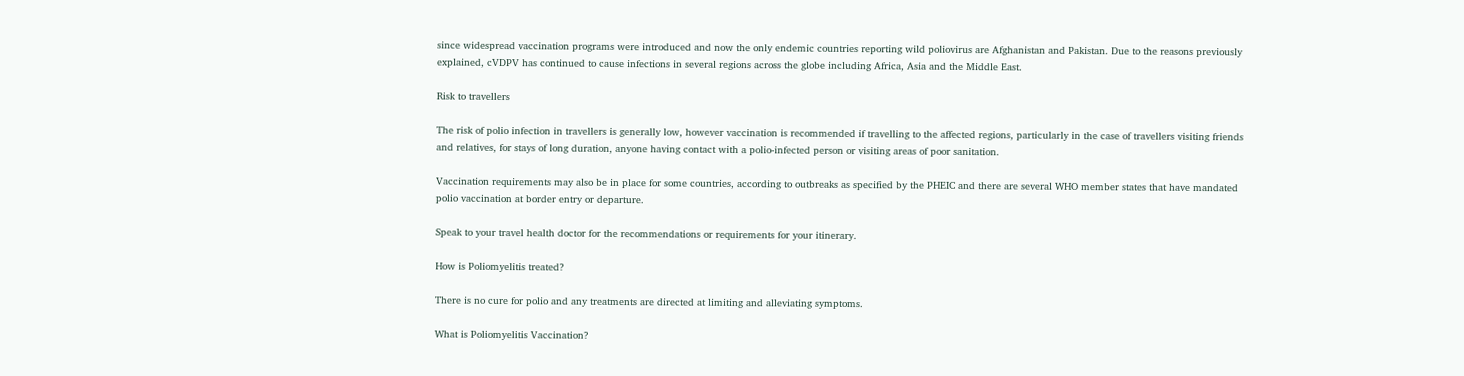since widespread vaccination programs were introduced and now the only endemic countries reporting wild poliovirus are Afghanistan and Pakistan. Due to the reasons previously explained, cVDPV has continued to cause infections in several regions across the globe including Africa, Asia and the Middle East.

Risk to travellers

The risk of polio infection in travellers is generally low, however vaccination is recommended if travelling to the affected regions, particularly in the case of travellers visiting friends and relatives, for stays of long duration, anyone having contact with a polio-infected person or visiting areas of poor sanitation.

Vaccination requirements may also be in place for some countries, according to outbreaks as specified by the PHEIC and there are several WHO member states that have mandated polio vaccination at border entry or departure.

Speak to your travel health doctor for the recommendations or requirements for your itinerary.

How is Poliomyelitis treated?

There is no cure for polio and any treatments are directed at limiting and alleviating symptoms.

What is Poliomyelitis Vaccination?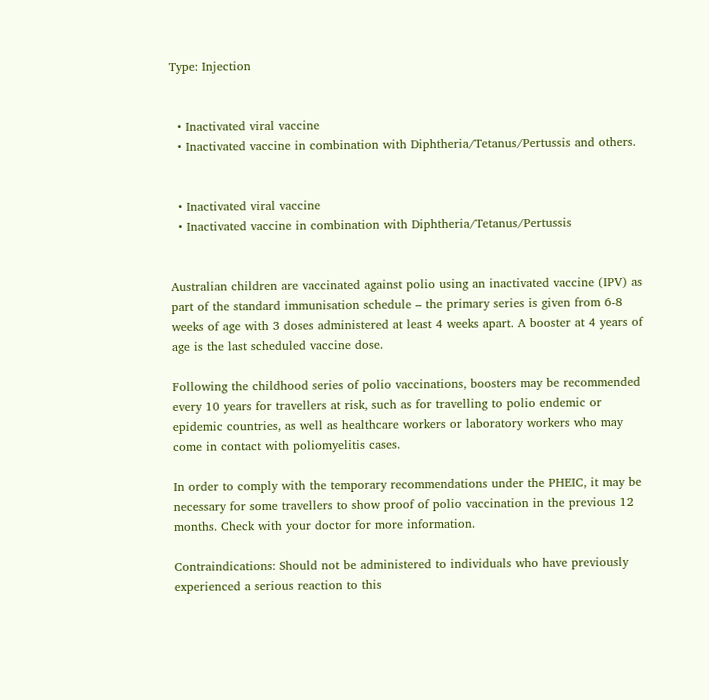Type: Injection


  • Inactivated viral vaccine
  • Inactivated vaccine in combination with Diphtheria/Tetanus/Pertussis and others.


  • Inactivated viral vaccine
  • Inactivated vaccine in combination with Diphtheria/Tetanus/Pertussis


Australian children are vaccinated against polio using an inactivated vaccine (IPV) as part of the standard immunisation schedule – the primary series is given from 6-8 weeks of age with 3 doses administered at least 4 weeks apart. A booster at 4 years of age is the last scheduled vaccine dose.

Following the childhood series of polio vaccinations, boosters may be recommended every 10 years for travellers at risk, such as for travelling to polio endemic or epidemic countries, as well as healthcare workers or laboratory workers who may come in contact with poliomyelitis cases.

In order to comply with the temporary recommendations under the PHEIC, it may be necessary for some travellers to show proof of polio vaccination in the previous 12 months. Check with your doctor for more information.

Contraindications: Should not be administered to individuals who have previously experienced a serious reaction to this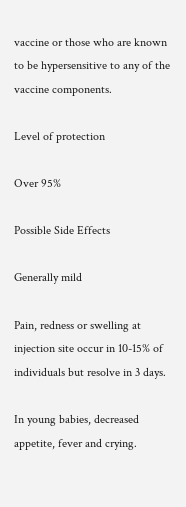vaccine or those who are known to be hypersensitive to any of the vaccine components.

Level of protection

Over 95%

Possible Side Effects

Generally mild

Pain, redness or swelling at injection site occur in 10-15% of individuals but resolve in 3 days.

In young babies, decreased appetite, fever and crying.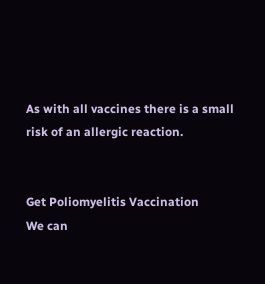As with all vaccines there is a small risk of an allergic reaction.


Get Poliomyelitis Vaccination
We can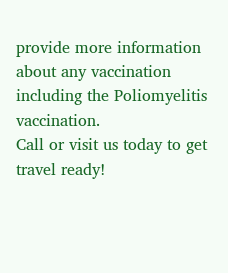provide more information about any vaccination including the Poliomyelitis vaccination.
Call or visit us today to get travel ready!